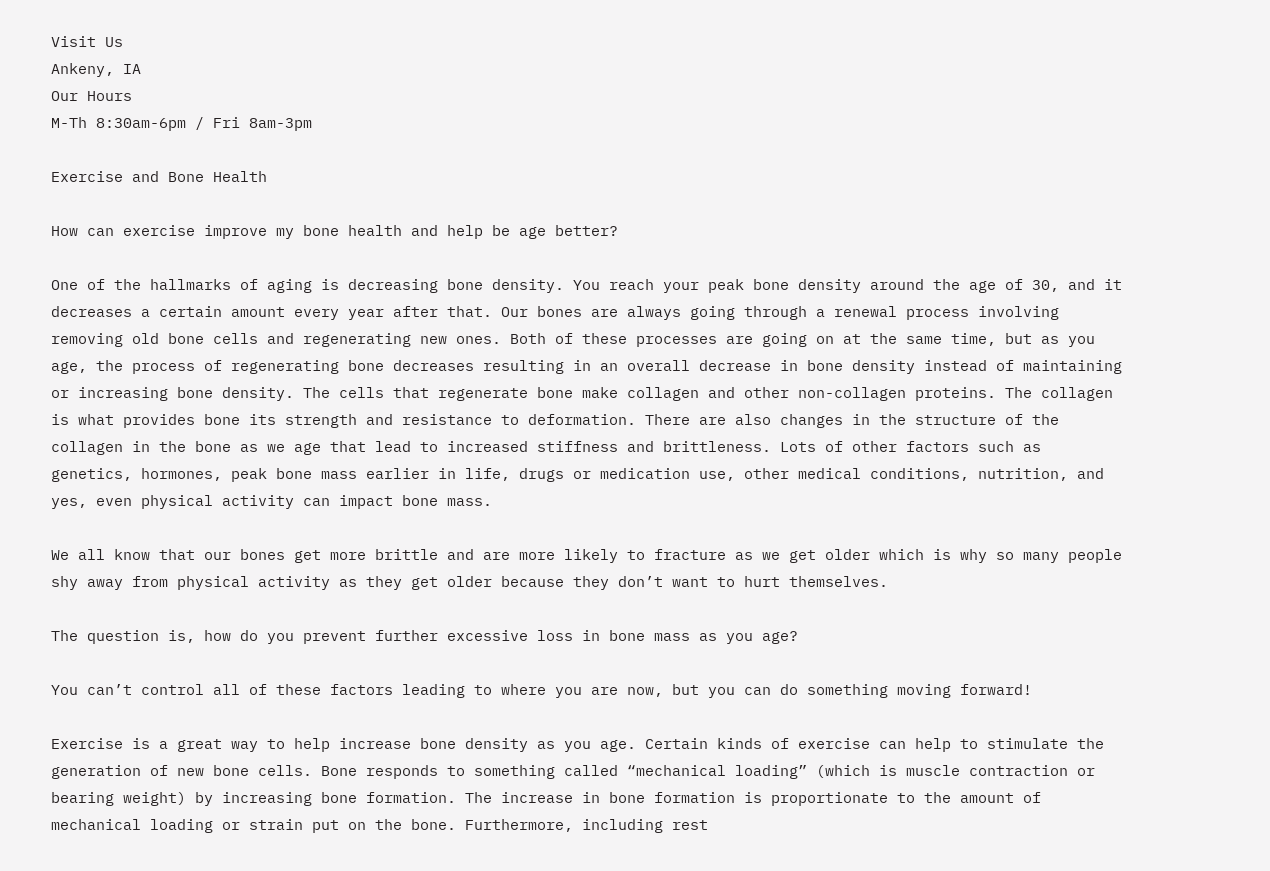Visit Us
Ankeny, IA
Our Hours
M-Th 8:30am-6pm / Fri 8am-3pm

Exercise and Bone Health

How can exercise improve my bone health and help be age better?

One of the hallmarks of aging is decreasing bone density. You reach your peak bone density around the age of 30, and it decreases a certain amount every year after that. Our bones are always going through a renewal process involving removing old bone cells and regenerating new ones. Both of these processes are going on at the same time, but as you age, the process of regenerating bone decreases resulting in an overall decrease in bone density instead of maintaining or increasing bone density. The cells that regenerate bone make collagen and other non-collagen proteins. The collagen is what provides bone its strength and resistance to deformation. There are also changes in the structure of the collagen in the bone as we age that lead to increased stiffness and brittleness. Lots of other factors such as genetics, hormones, peak bone mass earlier in life, drugs or medication use, other medical conditions, nutrition, and yes, even physical activity can impact bone mass.

We all know that our bones get more brittle and are more likely to fracture as we get older which is why so many people shy away from physical activity as they get older because they don’t want to hurt themselves.

The question is, how do you prevent further excessive loss in bone mass as you age?

You can’t control all of these factors leading to where you are now, but you can do something moving forward!

Exercise is a great way to help increase bone density as you age. Certain kinds of exercise can help to stimulate the generation of new bone cells. Bone responds to something called “mechanical loading” (which is muscle contraction or bearing weight) by increasing bone formation. The increase in bone formation is proportionate to the amount of mechanical loading or strain put on the bone. Furthermore, including rest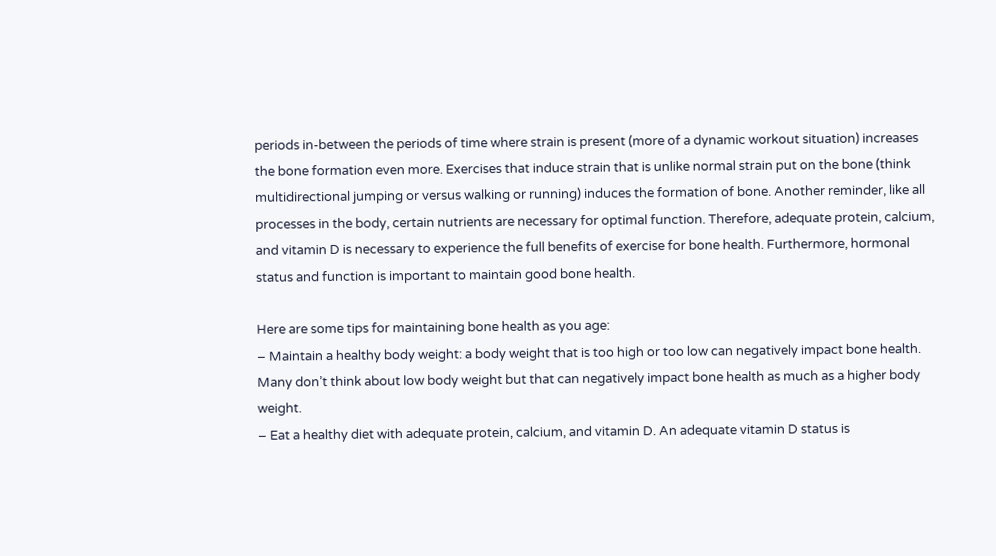periods in-between the periods of time where strain is present (more of a dynamic workout situation) increases the bone formation even more. Exercises that induce strain that is unlike normal strain put on the bone (think multidirectional jumping or versus walking or running) induces the formation of bone. Another reminder, like all processes in the body, certain nutrients are necessary for optimal function. Therefore, adequate protein, calcium, and vitamin D is necessary to experience the full benefits of exercise for bone health. Furthermore, hormonal status and function is important to maintain good bone health.

Here are some tips for maintaining bone health as you age:
– Maintain a healthy body weight: a body weight that is too high or too low can negatively impact bone health. Many don’t think about low body weight but that can negatively impact bone health as much as a higher body weight.
– Eat a healthy diet with adequate protein, calcium, and vitamin D. An adequate vitamin D status is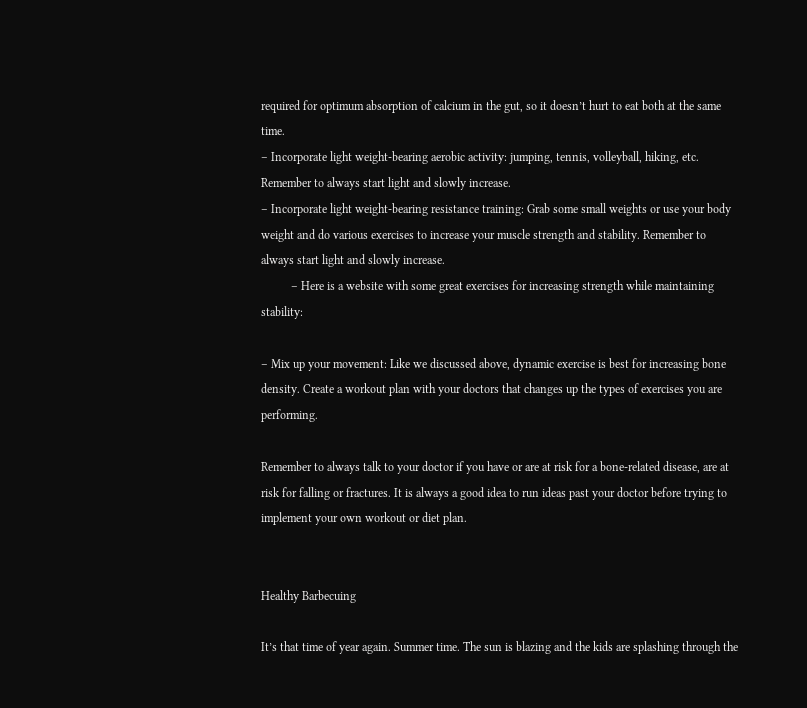required for optimum absorption of calcium in the gut, so it doesn’t hurt to eat both at the same time.
– Incorporate light weight-bearing aerobic activity: jumping, tennis, volleyball, hiking, etc. Remember to always start light and slowly increase.
– Incorporate light weight-bearing resistance training: Grab some small weights or use your body weight and do various exercises to increase your muscle strength and stability. Remember to always start light and slowly increase.
          – Here is a website with some great exercises for increasing strength while maintaining stability:

– Mix up your movement: Like we discussed above, dynamic exercise is best for increasing bone density. Create a workout plan with your doctors that changes up the types of exercises you are performing.

Remember to always talk to your doctor if you have or are at risk for a bone-related disease, are at risk for falling or fractures. It is always a good idea to run ideas past your doctor before trying to implement your own workout or diet plan.


Healthy Barbecuing

It’s that time of year again. Summer time. The sun is blazing and the kids are splashing through the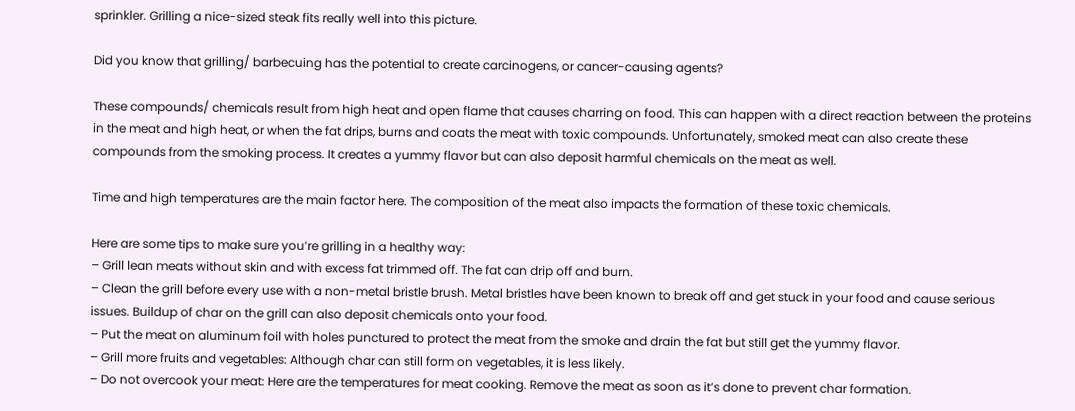sprinkler. Grilling a nice-sized steak fits really well into this picture.

Did you know that grilling/ barbecuing has the potential to create carcinogens, or cancer-causing agents?

These compounds/ chemicals result from high heat and open flame that causes charring on food. This can happen with a direct reaction between the proteins in the meat and high heat, or when the fat drips, burns and coats the meat with toxic compounds. Unfortunately, smoked meat can also create these compounds from the smoking process. It creates a yummy flavor but can also deposit harmful chemicals on the meat as well.

Time and high temperatures are the main factor here. The composition of the meat also impacts the formation of these toxic chemicals.

Here are some tips to make sure you’re grilling in a healthy way:
– Grill lean meats without skin and with excess fat trimmed off. The fat can drip off and burn.
– Clean the grill before every use with a non-metal bristle brush. Metal bristles have been known to break off and get stuck in your food and cause serious issues. Buildup of char on the grill can also deposit chemicals onto your food.
– Put the meat on aluminum foil with holes punctured to protect the meat from the smoke and drain the fat but still get the yummy flavor.
– Grill more fruits and vegetables: Although char can still form on vegetables, it is less likely.
– Do not overcook your meat: Here are the temperatures for meat cooking. Remove the meat as soon as it’s done to prevent char formation.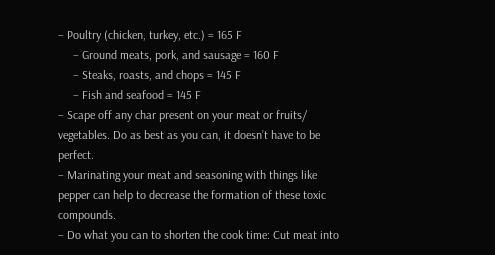– Poultry (chicken, turkey, etc.) = 165 F
     – Ground meats, pork, and sausage = 160 F
     – Steaks, roasts, and chops = 145 F
     – Fish and seafood = 145 F
– Scape off any char present on your meat or fruits/ vegetables. Do as best as you can, it doesn’t have to be perfect.
– Marinating your meat and seasoning with things like pepper can help to decrease the formation of these toxic compounds.
– Do what you can to shorten the cook time: Cut meat into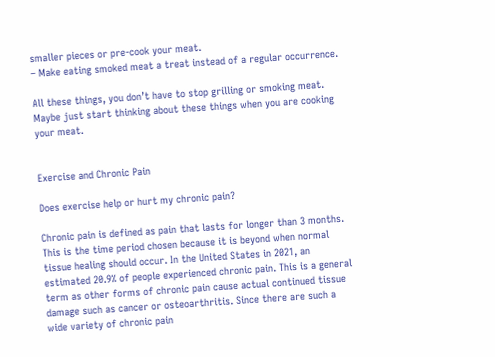smaller pieces or pre-cook your meat.
– Make eating smoked meat a treat instead of a regular occurrence.

All these things, you don’t have to stop grilling or smoking meat. Maybe just start thinking about these things when you are cooking your meat.


Exercise and Chronic Pain

Does exercise help or hurt my chronic pain?

Chronic pain is defined as pain that lasts for longer than 3 months. This is the time period chosen because it is beyond when normal tissue healing should occur. In the United States in 2021, an estimated 20.9% of people experienced chronic pain. This is a general term as other forms of chronic pain cause actual continued tissue damage such as cancer or osteoarthritis. Since there are such a wide variety of chronic pain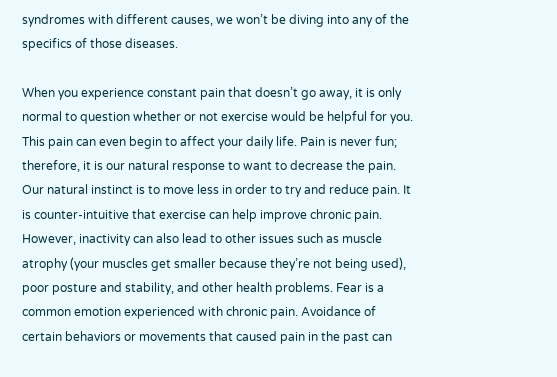syndromes with different causes, we won’t be diving into any of the specifics of those diseases.

When you experience constant pain that doesn’t go away, it is only normal to question whether or not exercise would be helpful for you. This pain can even begin to affect your daily life. Pain is never fun; therefore, it is our natural response to want to decrease the pain. Our natural instinct is to move less in order to try and reduce pain. It is counter-intuitive that exercise can help improve chronic pain. However, inactivity can also lead to other issues such as muscle atrophy (your muscles get smaller because they’re not being used), poor posture and stability, and other health problems. Fear is a common emotion experienced with chronic pain. Avoidance of certain behaviors or movements that caused pain in the past can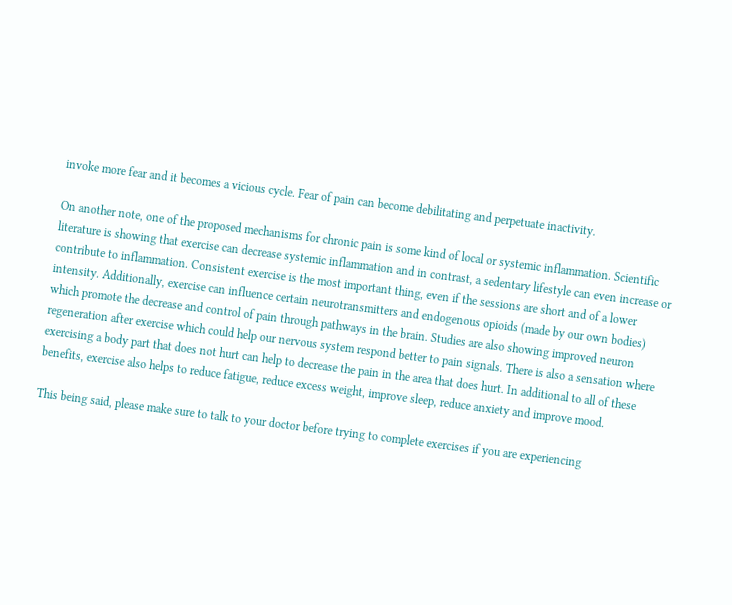invoke more fear and it becomes a vicious cycle. Fear of pain can become debilitating and perpetuate inactivity.

On another note, one of the proposed mechanisms for chronic pain is some kind of local or systemic inflammation. Scientific literature is showing that exercise can decrease systemic inflammation and in contrast, a sedentary lifestyle can even increase or contribute to inflammation. Consistent exercise is the most important thing, even if the sessions are short and of a lower intensity. Additionally, exercise can influence certain neurotransmitters and endogenous opioids (made by our own bodies) which promote the decrease and control of pain through pathways in the brain. Studies are also showing improved neuron regeneration after exercise which could help our nervous system respond better to pain signals. There is also a sensation where exercising a body part that does not hurt can help to decrease the pain in the area that does hurt. In additional to all of these benefits, exercise also helps to reduce fatigue, reduce excess weight, improve sleep, reduce anxiety and improve mood.

This being said, please make sure to talk to your doctor before trying to complete exercises if you are experiencing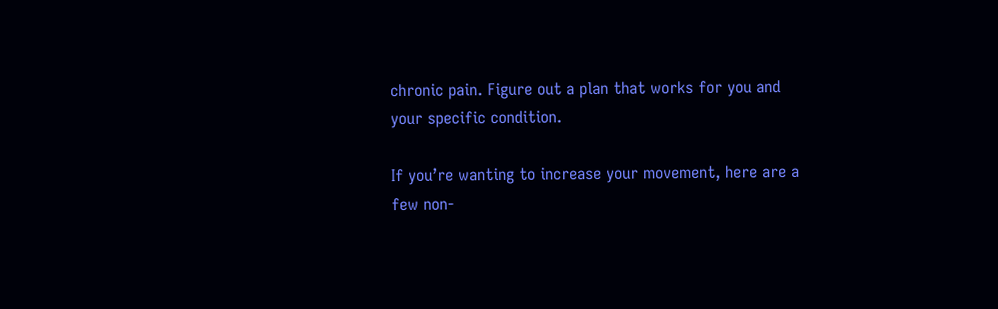chronic pain. Figure out a plan that works for you and your specific condition.

If you’re wanting to increase your movement, here are a few non-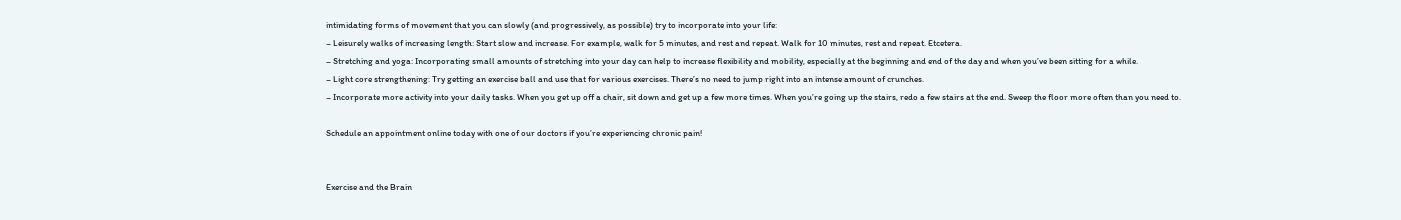intimidating forms of movement that you can slowly (and progressively, as possible) try to incorporate into your life:
– Leisurely walks of increasing length: Start slow and increase. For example, walk for 5 minutes, and rest and repeat. Walk for 10 minutes, rest and repeat. Etcetera.
– Stretching and yoga: Incorporating small amounts of stretching into your day can help to increase flexibility and mobility, especially at the beginning and end of the day and when you’ve been sitting for a while.
– Light core strengthening: Try getting an exercise ball and use that for various exercises. There’s no need to jump right into an intense amount of crunches.
– Incorporate more activity into your daily tasks. When you get up off a chair, sit down and get up a few more times. When you’re going up the stairs, redo a few stairs at the end. Sweep the floor more often than you need to.

Schedule an appointment online today with one of our doctors if you’re experiencing chronic pain!


Exercise and the Brain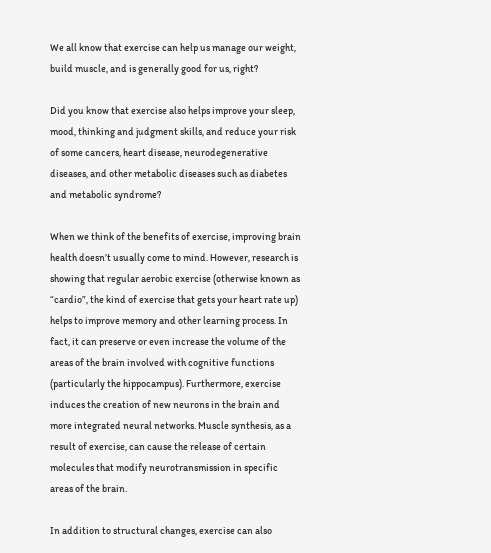We all know that exercise can help us manage our weight, build muscle, and is generally good for us, right?

Did you know that exercise also helps improve your sleep, mood, thinking and judgment skills, and reduce your risk of some cancers, heart disease, neurodegenerative diseases, and other metabolic diseases such as diabetes and metabolic syndrome?

When we think of the benefits of exercise, improving brain health doesn’t usually come to mind. However, research is showing that regular aerobic exercise (otherwise known as “cardio”, the kind of exercise that gets your heart rate up) helps to improve memory and other learning process. In fact, it can preserve or even increase the volume of the areas of the brain involved with cognitive functions (particularly the hippocampus). Furthermore, exercise induces the creation of new neurons in the brain and more integrated neural networks. Muscle synthesis, as a result of exercise, can cause the release of certain molecules that modify neurotransmission in specific areas of the brain.

In addition to structural changes, exercise can also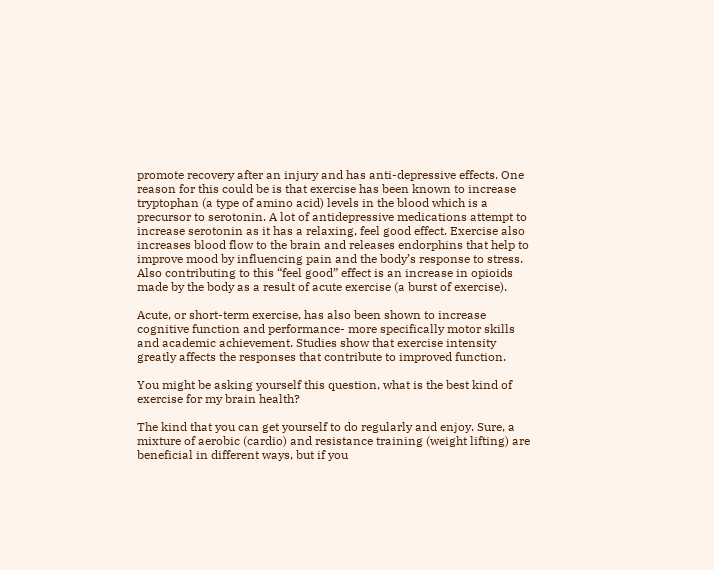promote recovery after an injury and has anti-depressive effects. One reason for this could be is that exercise has been known to increase tryptophan (a type of amino acid) levels in the blood which is a precursor to serotonin. A lot of antidepressive medications attempt to increase serotonin as it has a relaxing, feel good effect. Exercise also increases blood flow to the brain and releases endorphins that help to improve mood by influencing pain and the body’s response to stress. Also contributing to this “feel good” effect is an increase in opioids made by the body as a result of acute exercise (a burst of exercise).

Acute, or short-term exercise, has also been shown to increase cognitive function and performance- more specifically motor skills and academic achievement. Studies show that exercise intensity greatly affects the responses that contribute to improved function.

You might be asking yourself this question, what is the best kind of exercise for my brain health?

The kind that you can get yourself to do regularly and enjoy. Sure, a mixture of aerobic (cardio) and resistance training (weight lifting) are beneficial in different ways, but if you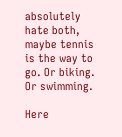absolutely hate both, maybe tennis is the way to go. Or biking. Or swimming.

Here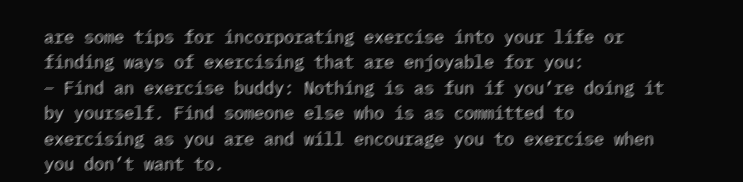are some tips for incorporating exercise into your life or finding ways of exercising that are enjoyable for you:
– Find an exercise buddy: Nothing is as fun if you’re doing it by yourself. Find someone else who is as committed to exercising as you are and will encourage you to exercise when you don’t want to.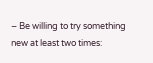– Be willing to try something new at least two times: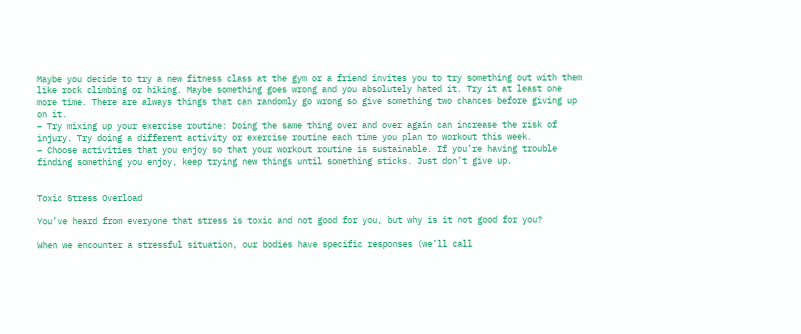Maybe you decide to try a new fitness class at the gym or a friend invites you to try something out with them like rock climbing or hiking. Maybe something goes wrong and you absolutely hated it. Try it at least one more time. There are always things that can randomly go wrong so give something two chances before giving up on it.
– Try mixing up your exercise routine: Doing the same thing over and over again can increase the risk of injury. Try doing a different activity or exercise routine each time you plan to workout this week.
– Choose activities that you enjoy so that your workout routine is sustainable. If you’re having trouble finding something you enjoy, keep trying new things until something sticks. Just don’t give up.


Toxic Stress Overload

You’ve heard from everyone that stress is toxic and not good for you, but why is it not good for you?

When we encounter a stressful situation, our bodies have specific responses (we’ll call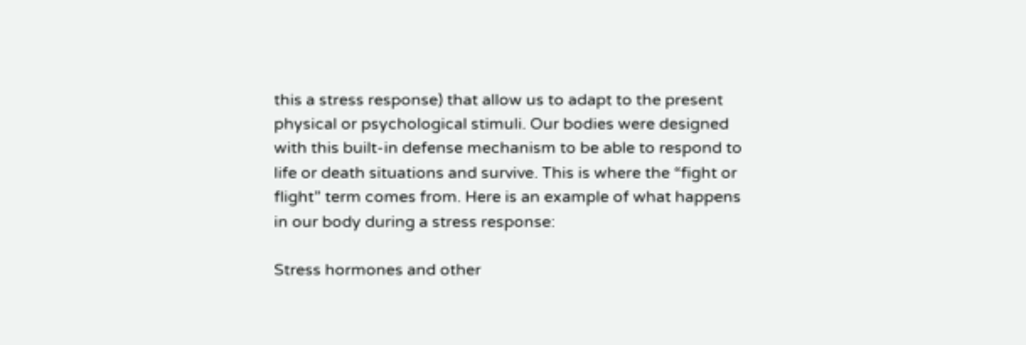this a stress response) that allow us to adapt to the present physical or psychological stimuli. Our bodies were designed with this built-in defense mechanism to be able to respond to life or death situations and survive. This is where the “fight or flight” term comes from. Here is an example of what happens in our body during a stress response:

Stress hormones and other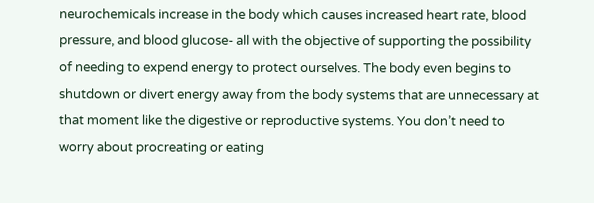neurochemicals increase in the body which causes increased heart rate, blood pressure, and blood glucose- all with the objective of supporting the possibility of needing to expend energy to protect ourselves. The body even begins to shutdown or divert energy away from the body systems that are unnecessary at that moment like the digestive or reproductive systems. You don’t need to worry about procreating or eating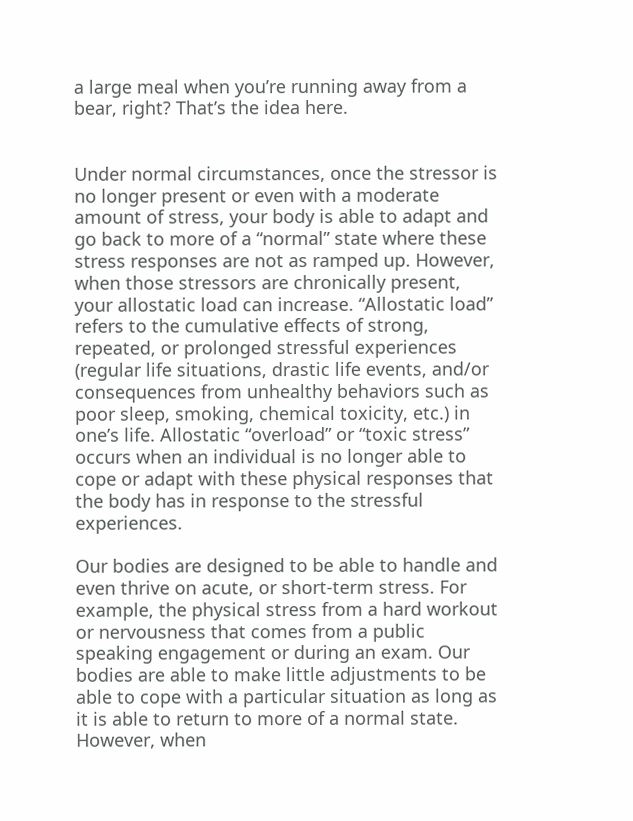a large meal when you’re running away from a bear, right? That’s the idea here.


Under normal circumstances, once the stressor is no longer present or even with a moderate amount of stress, your body is able to adapt and go back to more of a “normal” state where these stress responses are not as ramped up. However, when those stressors are chronically present, your allostatic load can increase. “Allostatic load” refers to the cumulative effects of strong, repeated, or prolonged stressful experiences (regular life situations, drastic life events, and/or consequences from unhealthy behaviors such as poor sleep, smoking, chemical toxicity, etc.) in one’s life. Allostatic “overload” or “toxic stress” occurs when an individual is no longer able to cope or adapt with these physical responses that the body has in response to the stressful experiences.

Our bodies are designed to be able to handle and even thrive on acute, or short-term stress. For example, the physical stress from a hard workout or nervousness that comes from a public speaking engagement or during an exam. Our bodies are able to make little adjustments to be able to cope with a particular situation as long as it is able to return to more of a normal state. However, when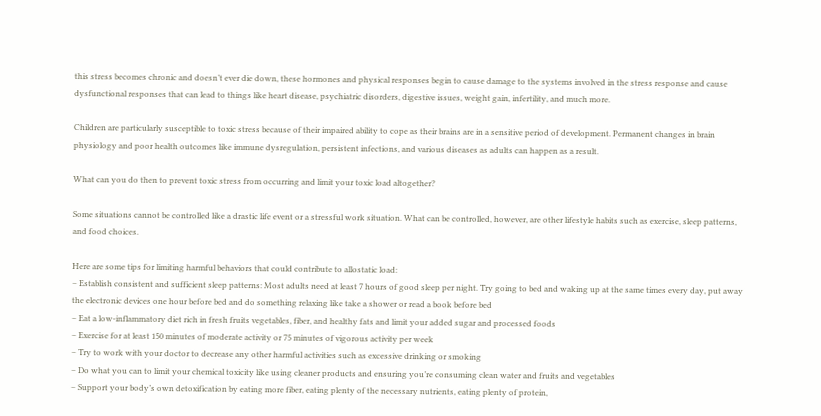this stress becomes chronic and doesn’t ever die down, these hormones and physical responses begin to cause damage to the systems involved in the stress response and cause dysfunctional responses that can lead to things like heart disease, psychiatric disorders, digestive issues, weight gain, infertility, and much more.

Children are particularly susceptible to toxic stress because of their impaired ability to cope as their brains are in a sensitive period of development. Permanent changes in brain physiology and poor health outcomes like immune dysregulation, persistent infections, and various diseases as adults can happen as a result.

What can you do then to prevent toxic stress from occurring and limit your toxic load altogether?

Some situations cannot be controlled like a drastic life event or a stressful work situation. What can be controlled, however, are other lifestyle habits such as exercise, sleep patterns, and food choices.

Here are some tips for limiting harmful behaviors that could contribute to allostatic load:
– Establish consistent and sufficient sleep patterns: Most adults need at least 7 hours of good sleep per night. Try going to bed and waking up at the same times every day, put away the electronic devices one hour before bed and do something relaxing like take a shower or read a book before bed
– Eat a low-inflammatory diet rich in fresh fruits vegetables, fiber, and healthy fats and limit your added sugar and processed foods
– Exercise for at least 150 minutes of moderate activity or 75 minutes of vigorous activity per week
– Try to work with your doctor to decrease any other harmful activities such as excessive drinking or smoking
– Do what you can to limit your chemical toxicity like using cleaner products and ensuring you’re consuming clean water and fruits and vegetables
– Support your body’s own detoxification by eating more fiber, eating plenty of the necessary nutrients, eating plenty of protein,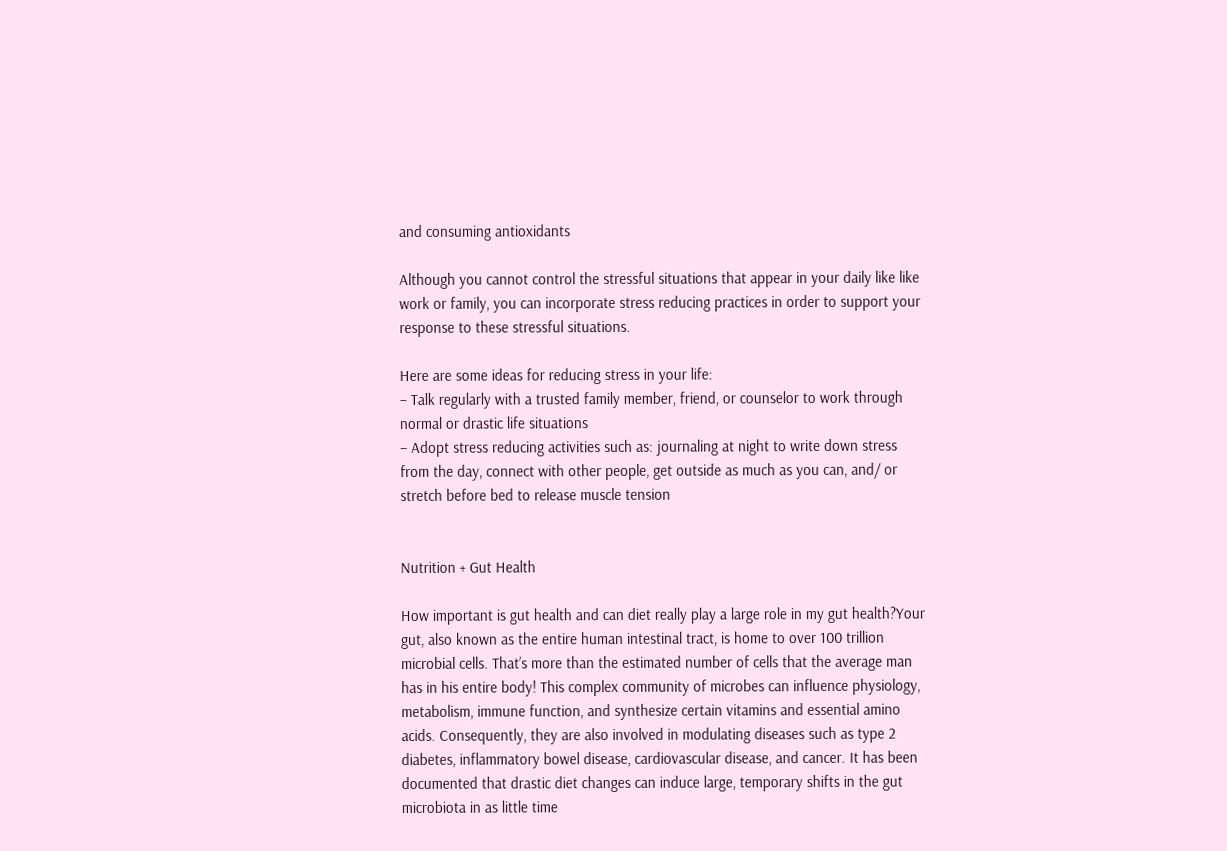and consuming antioxidants

Although you cannot control the stressful situations that appear in your daily like like work or family, you can incorporate stress reducing practices in order to support your response to these stressful situations.

Here are some ideas for reducing stress in your life:
– Talk regularly with a trusted family member, friend, or counselor to work through normal or drastic life situations
– Adopt stress reducing activities such as: journaling at night to write down stress from the day, connect with other people, get outside as much as you can, and/ or stretch before bed to release muscle tension


Nutrition + Gut Health

How important is gut health and can diet really play a large role in my gut health?Your gut, also known as the entire human intestinal tract, is home to over 100 trillion microbial cells. That’s more than the estimated number of cells that the average man has in his entire body! This complex community of microbes can influence physiology, metabolism, immune function, and synthesize certain vitamins and essential amino acids. Consequently, they are also involved in modulating diseases such as type 2 diabetes, inflammatory bowel disease, cardiovascular disease, and cancer. It has been documented that drastic diet changes can induce large, temporary shifts in the gut microbiota in as little time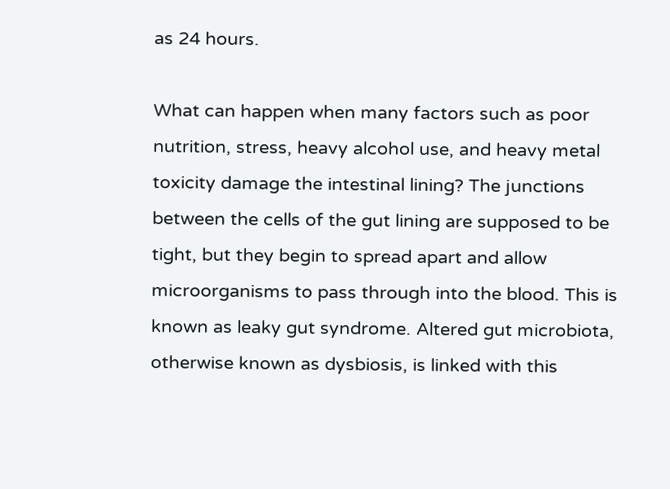as 24 hours.

What can happen when many factors such as poor nutrition, stress, heavy alcohol use, and heavy metal toxicity damage the intestinal lining? The junctions between the cells of the gut lining are supposed to be tight, but they begin to spread apart and allow microorganisms to pass through into the blood. This is known as leaky gut syndrome. Altered gut microbiota, otherwise known as dysbiosis, is linked with this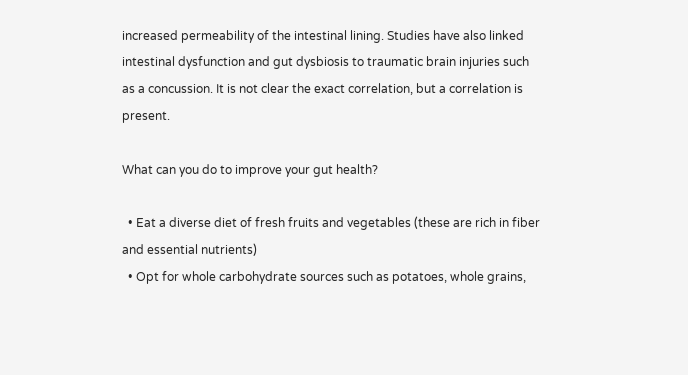increased permeability of the intestinal lining. Studies have also linked intestinal dysfunction and gut dysbiosis to traumatic brain injuries such as a concussion. It is not clear the exact correlation, but a correlation is present.

What can you do to improve your gut health?

  • Eat a diverse diet of fresh fruits and vegetables (these are rich in fiber and essential nutrients)
  • Opt for whole carbohydrate sources such as potatoes, whole grains,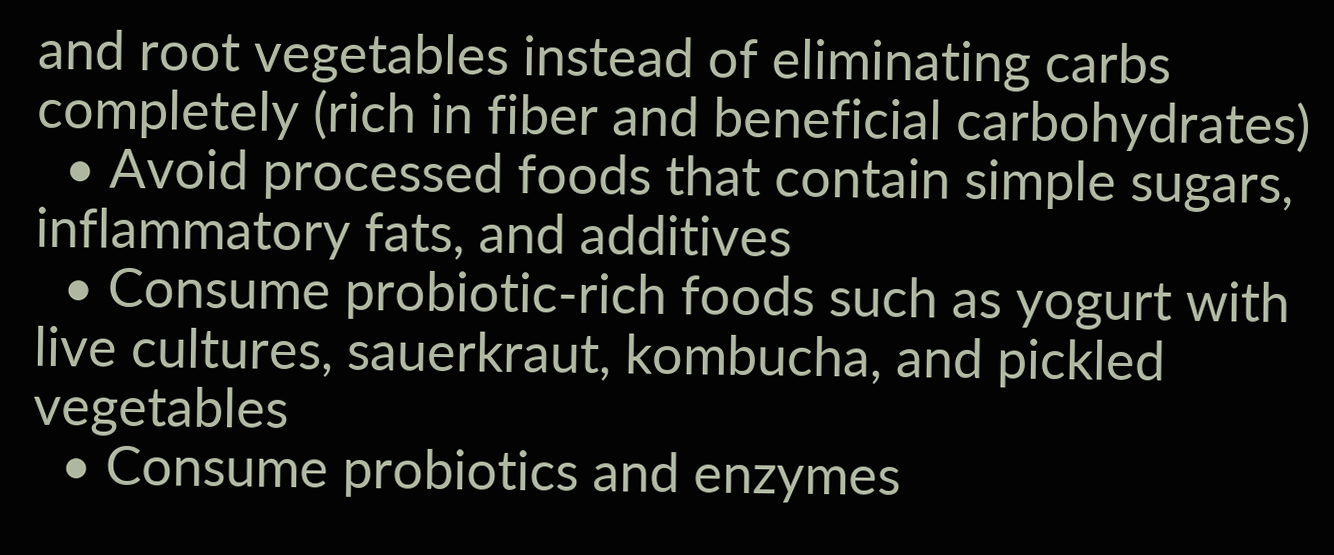and root vegetables instead of eliminating carbs completely (rich in fiber and beneficial carbohydrates)
  • Avoid processed foods that contain simple sugars, inflammatory fats, and additives
  • Consume probiotic-rich foods such as yogurt with live cultures, sauerkraut, kombucha, and pickled vegetables
  • Consume probiotics and enzymes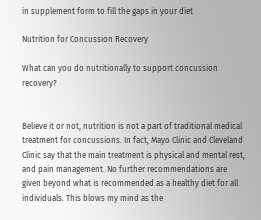in supplement form to fill the gaps in your diet

Nutrition for Concussion Recovery

What can you do nutritionally to support concussion recovery?


Believe it or not, nutrition is not a part of traditional medical treatment for concussions. In fact, Mayo Clinic and Cleveland Clinic say that the main treatment is physical and mental rest, and pain management. No further recommendations are given beyond what is recommended as a healthy diet for all individuals. This blows my mind as the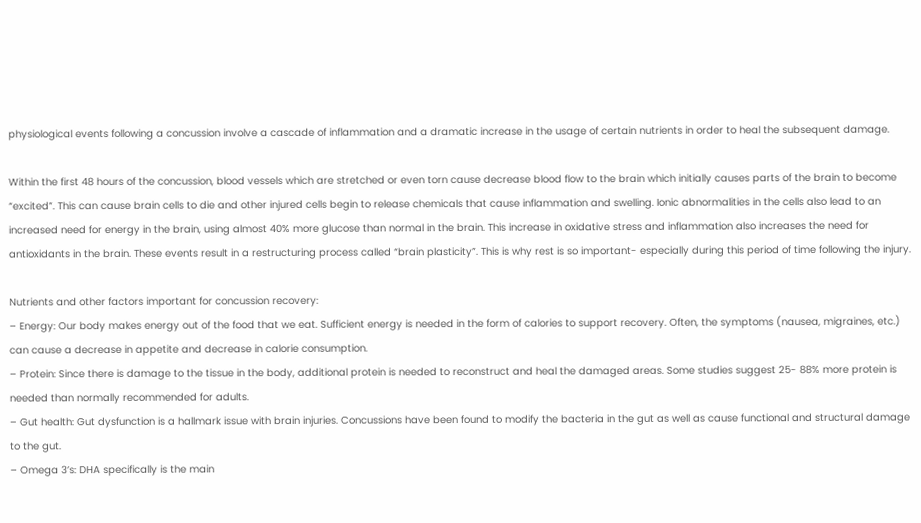physiological events following a concussion involve a cascade of inflammation and a dramatic increase in the usage of certain nutrients in order to heal the subsequent damage.

Within the first 48 hours of the concussion, blood vessels which are stretched or even torn cause decrease blood flow to the brain which initially causes parts of the brain to become “excited”. This can cause brain cells to die and other injured cells begin to release chemicals that cause inflammation and swelling. Ionic abnormalities in the cells also lead to an increased need for energy in the brain, using almost 40% more glucose than normal in the brain. This increase in oxidative stress and inflammation also increases the need for antioxidants in the brain. These events result in a restructuring process called “brain plasticity”. This is why rest is so important- especially during this period of time following the injury.

Nutrients and other factors important for concussion recovery:
– Energy: Our body makes energy out of the food that we eat. Sufficient energy is needed in the form of calories to support recovery. Often, the symptoms (nausea, migraines, etc.) can cause a decrease in appetite and decrease in calorie consumption.
– Protein: Since there is damage to the tissue in the body, additional protein is needed to reconstruct and heal the damaged areas. Some studies suggest 25- 88% more protein is needed than normally recommended for adults.
– Gut health: Gut dysfunction is a hallmark issue with brain injuries. Concussions have been found to modify the bacteria in the gut as well as cause functional and structural damage to the gut.
– Omega 3’s: DHA specifically is the main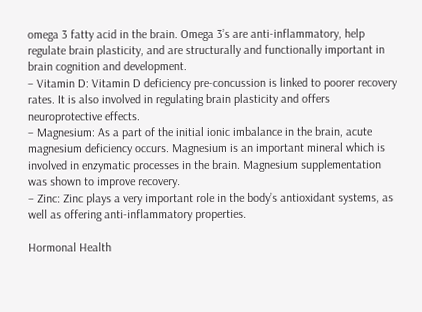omega 3 fatty acid in the brain. Omega 3’s are anti-inflammatory, help regulate brain plasticity, and are structurally and functionally important in brain cognition and development.
– Vitamin D: Vitamin D deficiency pre-concussion is linked to poorer recovery rates. It is also involved in regulating brain plasticity and offers neuroprotective effects.
– Magnesium: As a part of the initial ionic imbalance in the brain, acute magnesium deficiency occurs. Magnesium is an important mineral which is involved in enzymatic processes in the brain. Magnesium supplementation was shown to improve recovery.
– Zinc: Zinc plays a very important role in the body’s antioxidant systems, as well as offering anti-inflammatory properties.

Hormonal Health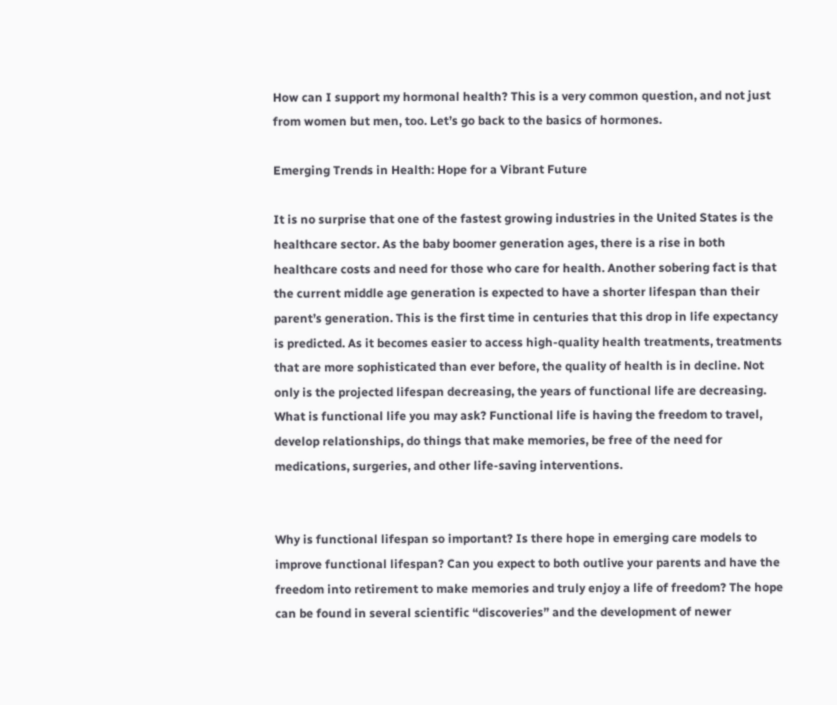How can I support my hormonal health? This is a very common question, and not just from women but men, too. Let’s go back to the basics of hormones.

Emerging Trends in Health: Hope for a Vibrant Future

It is no surprise that one of the fastest growing industries in the United States is the healthcare sector. As the baby boomer generation ages, there is a rise in both healthcare costs and need for those who care for health. Another sobering fact is that the current middle age generation is expected to have a shorter lifespan than their parent’s generation. This is the first time in centuries that this drop in life expectancy is predicted. As it becomes easier to access high-quality health treatments, treatments that are more sophisticated than ever before, the quality of health is in decline. Not only is the projected lifespan decreasing, the years of functional life are decreasing. What is functional life you may ask? Functional life is having the freedom to travel, develop relationships, do things that make memories, be free of the need for medications, surgeries, and other life-saving interventions.


Why is functional lifespan so important? Is there hope in emerging care models to improve functional lifespan? Can you expect to both outlive your parents and have the freedom into retirement to make memories and truly enjoy a life of freedom? The hope can be found in several scientific “discoveries” and the development of newer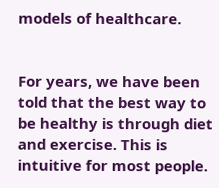models of healthcare.


For years, we have been told that the best way to be healthy is through diet and exercise. This is intuitive for most people.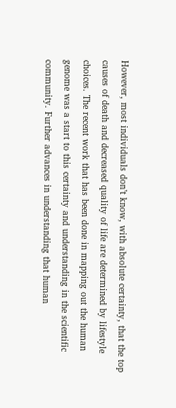However, most individuals don’t know, with absolute certainty, that the top causes of death and decreased quality of life are determined by lifestyle choices. The recent work that has been done in mapping out the human genome was a start to this certainty and understanding in the scientific community. Further advances in understanding that human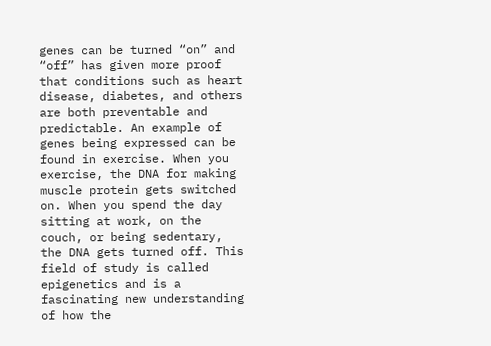genes can be turned “on” and “off” has given more proof that conditions such as heart disease, diabetes, and others are both preventable and predictable. An example of genes being expressed can be found in exercise. When you exercise, the DNA for making muscle protein gets switched on. When you spend the day sitting at work, on the couch, or being sedentary, the DNA gets turned off. This field of study is called epigenetics and is a fascinating new understanding of how the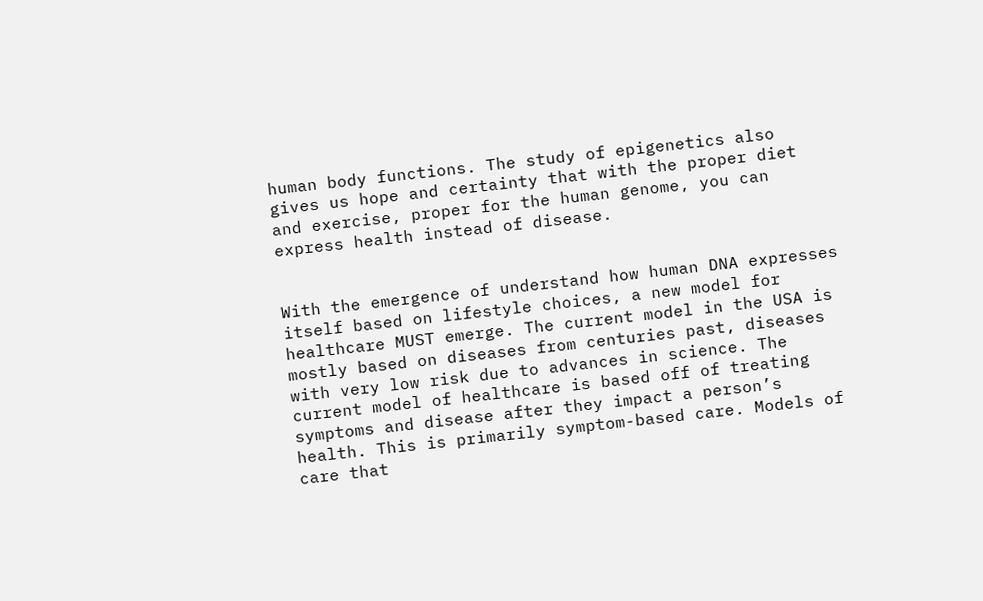human body functions. The study of epigenetics also gives us hope and certainty that with the proper diet and exercise, proper for the human genome, you can express health instead of disease.


With the emergence of understand how human DNA expresses itself based on lifestyle choices, a new model for healthcare MUST emerge. The current model in the USA is mostly based on diseases from centuries past, diseases with very low risk due to advances in science. The current model of healthcare is based off of treating symptoms and disease after they impact a person’s health. This is primarily symptom-based care. Models of care that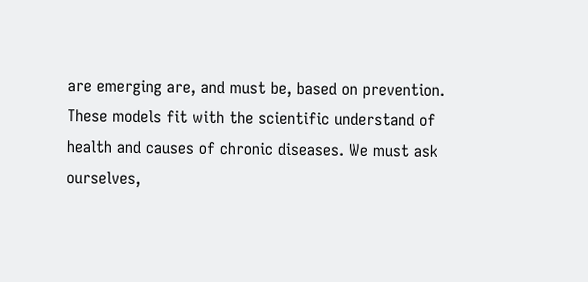are emerging are, and must be, based on prevention. These models fit with the scientific understand of health and causes of chronic diseases. We must ask ourselves,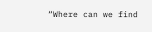“Where can we find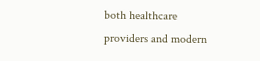both healthcare providers and modern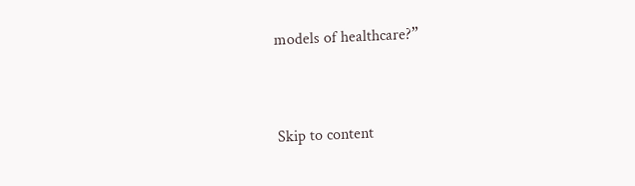models of healthcare?”


Skip to content